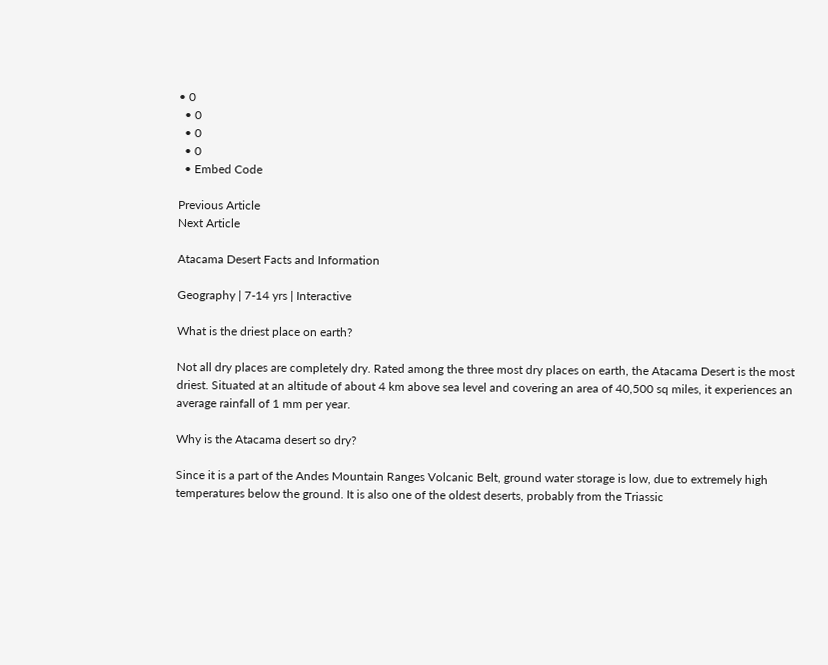• 0
  • 0
  • 0
  • 0
  • Embed Code

Previous Article
Next Article

Atacama Desert Facts and Information

Geography | 7-14 yrs | Interactive

What is the driest place on earth?

Not all dry places are completely dry. Rated among the three most dry places on earth, the Atacama Desert is the most driest. Situated at an altitude of about 4 km above sea level and covering an area of 40,500 sq miles, it experiences an average rainfall of 1 mm per year.

Why is the Atacama desert so dry?

Since it is a part of the Andes Mountain Ranges Volcanic Belt, ground water storage is low, due to extremely high temperatures below the ground. It is also one of the oldest deserts, probably from the Triassic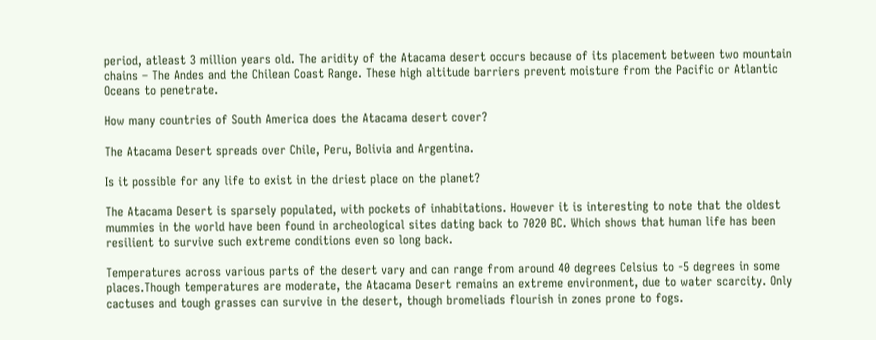period, atleast 3 million years old. The aridity of the Atacama desert occurs because of its placement between two mountain chains – The Andes and the Chilean Coast Range. These high altitude barriers prevent moisture from the Pacific or Atlantic Oceans to penetrate.

How many countries of South America does the Atacama desert cover?

The Atacama Desert spreads over Chile, Peru, Bolivia and Argentina.

Is it possible for any life to exist in the driest place on the planet?

The Atacama Desert is sparsely populated, with pockets of inhabitations. However it is interesting to note that the oldest mummies in the world have been found in archeological sites dating back to 7020 BC. Which shows that human life has been resilient to survive such extreme conditions even so long back.

Temperatures across various parts of the desert vary and can range from around 40 degrees Celsius to -5 degrees in some places.Though temperatures are moderate, the Atacama Desert remains an extreme environment, due to water scarcity. Only cactuses and tough grasses can survive in the desert, though bromeliads flourish in zones prone to fogs.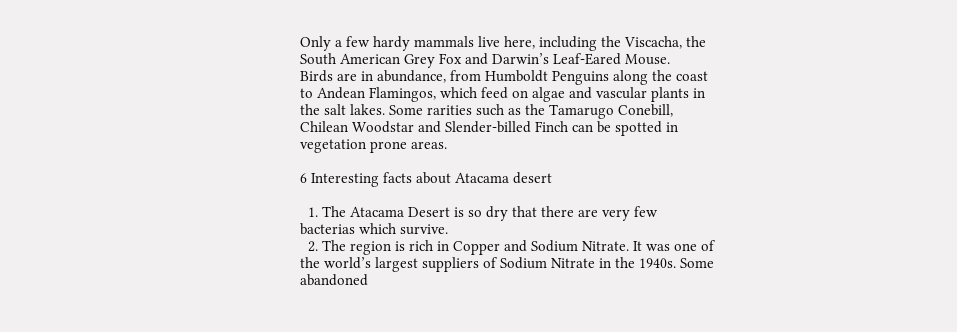Only a few hardy mammals live here, including the Viscacha, the South American Grey Fox and Darwin’s Leaf-Eared Mouse.
Birds are in abundance, from Humboldt Penguins along the coast to Andean Flamingos, which feed on algae and vascular plants in the salt lakes. Some rarities such as the Tamarugo Conebill, Chilean Woodstar and Slender-billed Finch can be spotted in vegetation prone areas.

6 Interesting facts about Atacama desert

  1. The Atacama Desert is so dry that there are very few bacterias which survive.
  2. The region is rich in Copper and Sodium Nitrate. It was one of the world’s largest suppliers of Sodium Nitrate in the 1940s. Some abandoned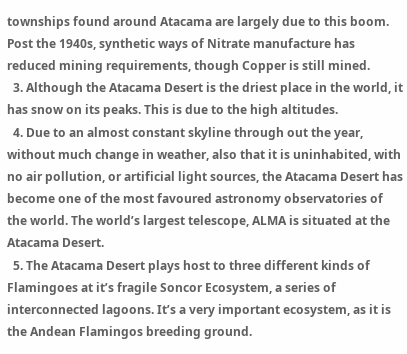townships found around Atacama are largely due to this boom. Post the 1940s, synthetic ways of Nitrate manufacture has reduced mining requirements, though Copper is still mined.
  3. Although the Atacama Desert is the driest place in the world, it has snow on its peaks. This is due to the high altitudes.
  4. Due to an almost constant skyline through out the year, without much change in weather, also that it is uninhabited, with no air pollution, or artificial light sources, the Atacama Desert has become one of the most favoured astronomy observatories of the world. The world’s largest telescope, ALMA is situated at the Atacama Desert.
  5. The Atacama Desert plays host to three different kinds of Flamingoes at it’s fragile Soncor Ecosystem, a series of interconnected lagoons. It’s a very important ecosystem, as it is the Andean Flamingos breeding ground.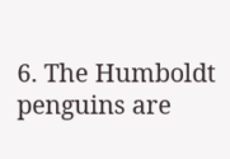6. The Humboldt penguins are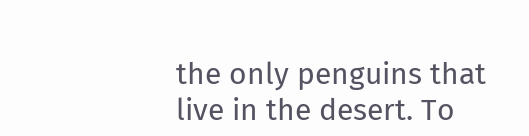the only penguins that live in the desert. To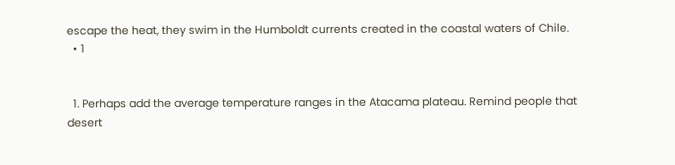escape the heat, they swim in the Humboldt currents created in the coastal waters of Chile.
  • 1


  1. Perhaps add the average temperature ranges in the Atacama plateau. Remind people that desert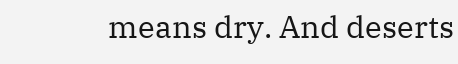means dry. And deserts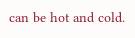can be hot and cold.